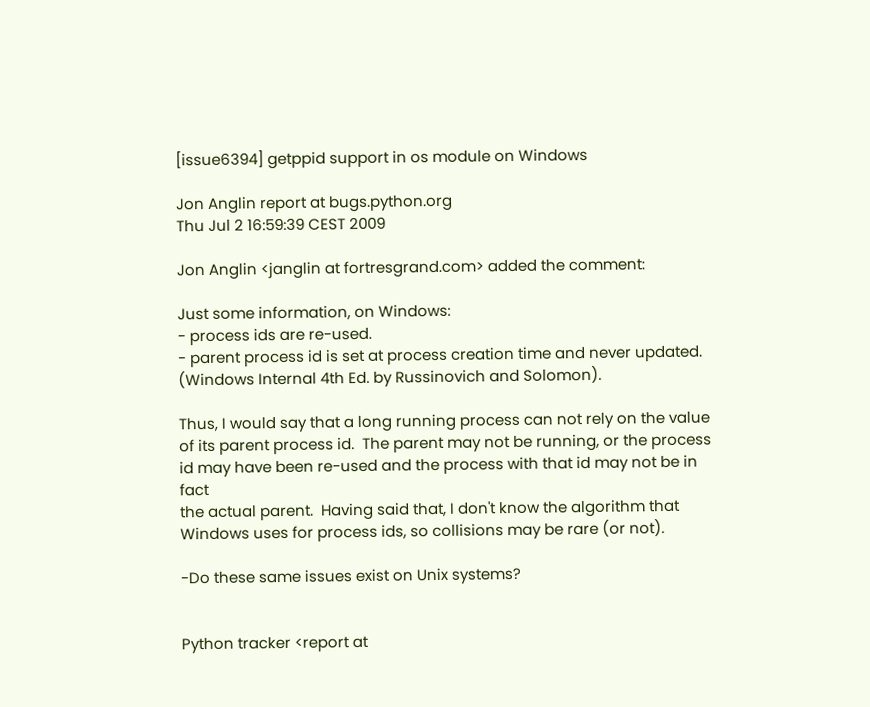[issue6394] getppid support in os module on Windows

Jon Anglin report at bugs.python.org
Thu Jul 2 16:59:39 CEST 2009

Jon Anglin <janglin at fortresgrand.com> added the comment:

Just some information, on Windows:
- process ids are re-used.
- parent process id is set at process creation time and never updated.
(Windows Internal 4th Ed. by Russinovich and Solomon).

Thus, I would say that a long running process can not rely on the value
of its parent process id.  The parent may not be running, or the process
id may have been re-used and the process with that id may not be in fact
the actual parent.  Having said that, I don't know the algorithm that
Windows uses for process ids, so collisions may be rare (or not).

-Do these same issues exist on Unix systems?


Python tracker <report at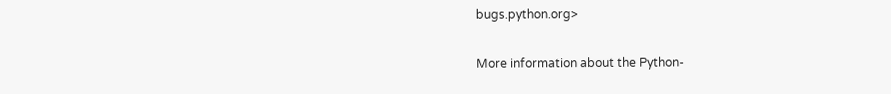bugs.python.org>

More information about the Python-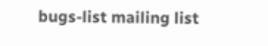bugs-list mailing list